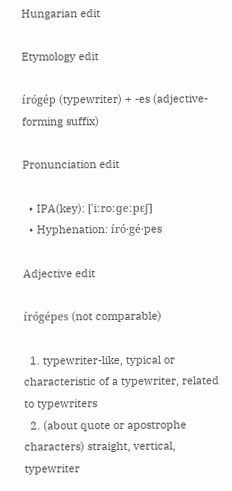Hungarian edit

Etymology edit

írógép (typewriter) + -es (adjective-forming suffix)

Pronunciation edit

  • IPA(key): [ˈiːroːɡeːpɛʃ]
  • Hyphenation: író‧gé‧pes

Adjective edit

írógépes (not comparable)

  1. typewriter-like, typical or characteristic of a typewriter, related to typewriters
  2. (about quote or apostrophe characters) straight, vertical, typewriter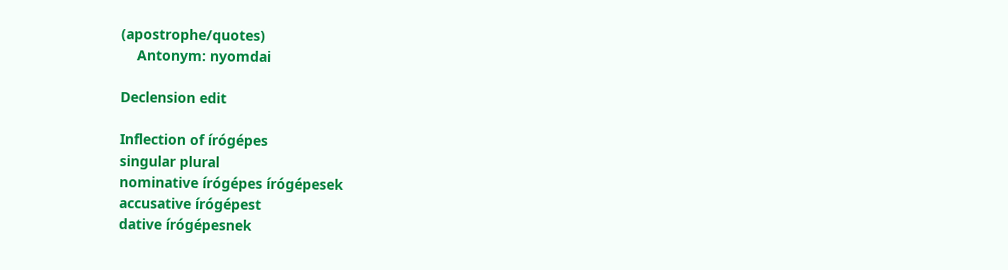(apostrophe/quotes)
    Antonym: nyomdai

Declension edit

Inflection of írógépes
singular plural
nominative írógépes írógépesek
accusative írógépest
dative írógépesnek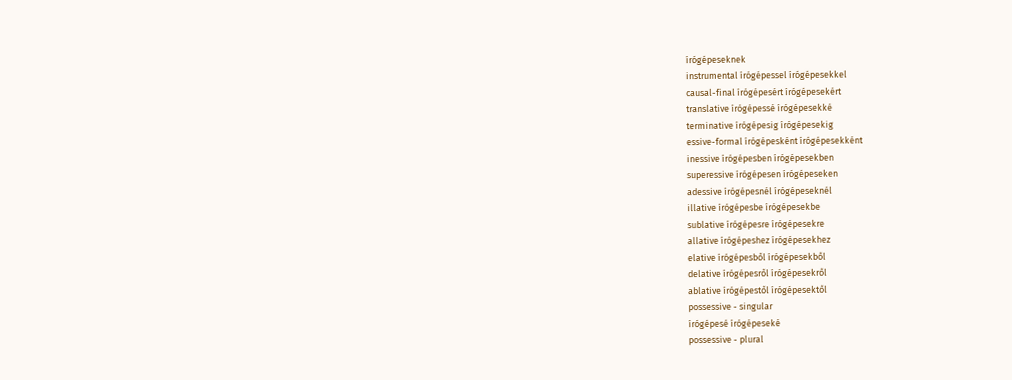írógépeseknek
instrumental írógépessel írógépesekkel
causal-final írógépesért írógépesekért
translative írógépessé írógépesekké
terminative írógépesig írógépesekig
essive-formal írógépesként írógépesekként
inessive írógépesben írógépesekben
superessive írógépesen írógépeseken
adessive írógépesnél írógépeseknél
illative írógépesbe írógépesekbe
sublative írógépesre írógépesekre
allative írógépeshez írógépesekhez
elative írógépesből írógépesekből
delative írógépesről írógépesekről
ablative írógépestől írógépesektől
possessive - singular
írógépesé írógépeseké
possessive - plural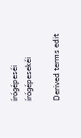írógépeséi írógépesekéi

Derived terms edit